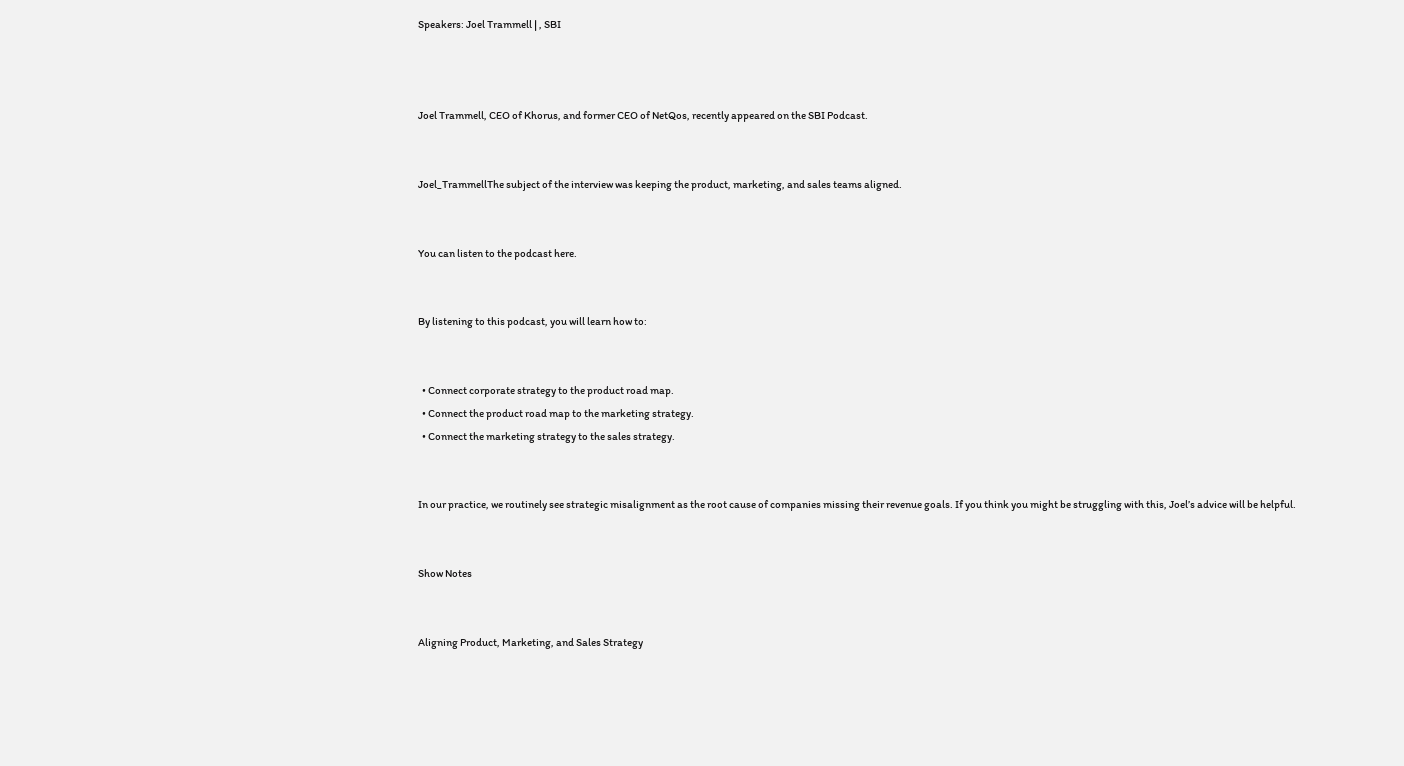Speakers: Joel Trammell | , SBI



Joel Trammell, CEO of Khorus, and former CEO of NetQos, recently appeared on the SBI Podcast.


Joel_TrammellThe subject of the interview was keeping the product, marketing, and sales teams aligned.


You can listen to the podcast here.


By listening to this podcast, you will learn how to:


  • Connect corporate strategy to the product road map.
  • Connect the product road map to the marketing strategy.
  • Connect the marketing strategy to the sales strategy.


In our practice, we routinely see strategic misalignment as the root cause of companies missing their revenue goals. If you think you might be struggling with this, Joel’s advice will be helpful.


Show Notes


Aligning Product, Marketing, and Sales Strategy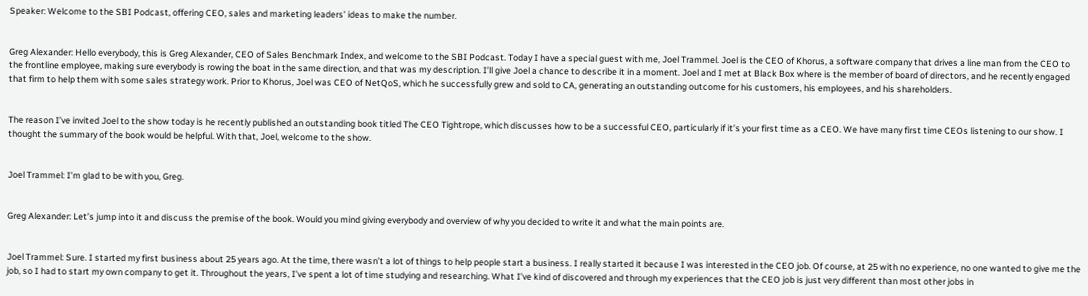Speaker: Welcome to the SBI Podcast, offering CEO, sales and marketing leaders’ ideas to make the number.


Greg Alexander: Hello everybody, this is Greg Alexander, CEO of Sales Benchmark Index, and welcome to the SBI Podcast. Today I have a special guest with me, Joel Trammel. Joel is the CEO of Khorus, a software company that drives a line man from the CEO to the frontline employee, making sure everybody is rowing the boat in the same direction, and that was my description. I’ll give Joel a chance to describe it in a moment. Joel and I met at Black Box where is the member of board of directors, and he recently engaged that firm to help them with some sales strategy work. Prior to Khorus, Joel was CEO of NetQoS, which he successfully grew and sold to CA, generating an outstanding outcome for his customers, his employees, and his shareholders.


The reason I’ve invited Joel to the show today is he recently published an outstanding book titled The CEO Tightrope, which discusses how to be a successful CEO, particularly if it’s your first time as a CEO. We have many first time CEOs listening to our show. I thought the summary of the book would be helpful. With that, Joel, welcome to the show.


Joel Trammel: I’m glad to be with you, Greg.


Greg Alexander: Let’s jump into it and discuss the premise of the book. Would you mind giving everybody and overview of why you decided to write it and what the main points are.


Joel Trammel: Sure. I started my first business about 25 years ago. At the time, there wasn’t a lot of things to help people start a business. I really started it because I was interested in the CEO job. Of course, at 25 with no experience, no one wanted to give me the job, so I had to start my own company to get it. Throughout the years, I’ve spent a lot of time studying and researching. What I’ve kind of discovered and through my experiences that the CEO job is just very different than most other jobs in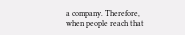a company. Therefore, when people reach that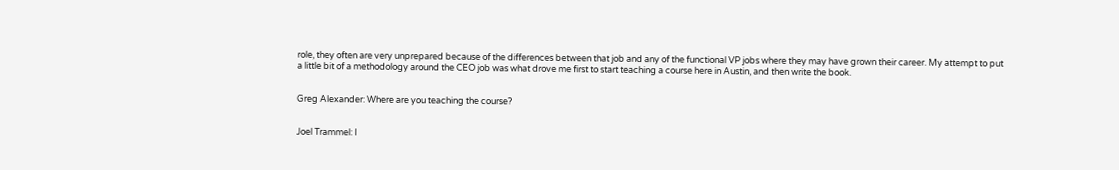role, they often are very unprepared because of the differences between that job and any of the functional VP jobs where they may have grown their career. My attempt to put a little bit of a methodology around the CEO job was what drove me first to start teaching a course here in Austin, and then write the book.


Greg Alexander: Where are you teaching the course?


Joel Trammel: I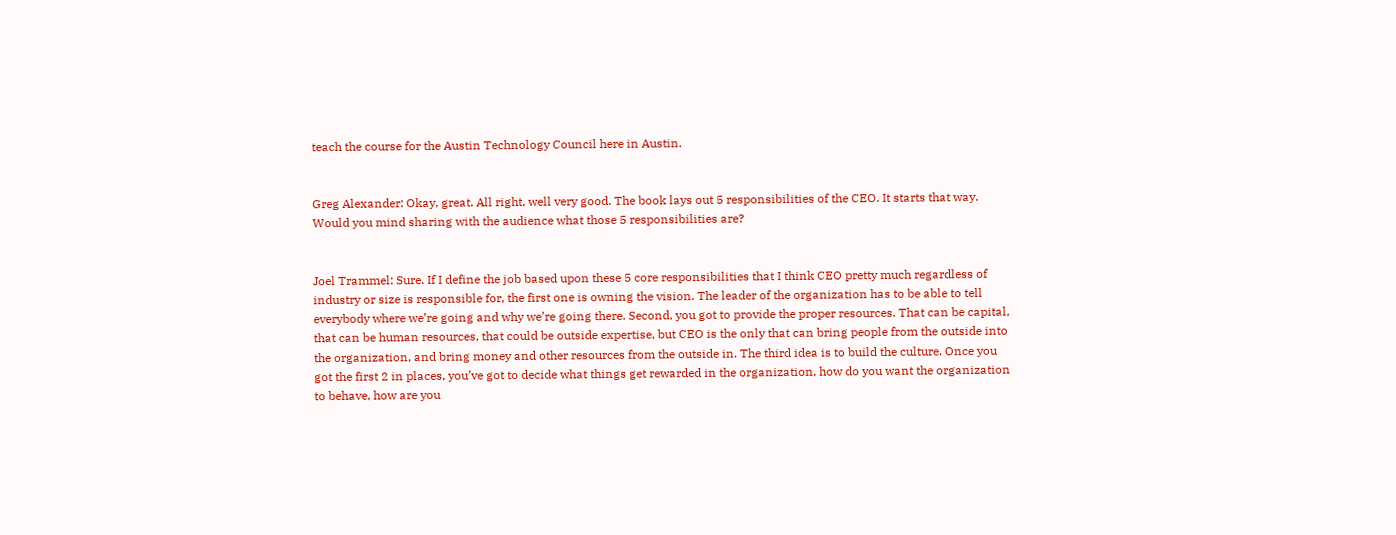teach the course for the Austin Technology Council here in Austin.


Greg Alexander: Okay, great. All right, well very good. The book lays out 5 responsibilities of the CEO. It starts that way. Would you mind sharing with the audience what those 5 responsibilities are?


Joel Trammel: Sure. If I define the job based upon these 5 core responsibilities that I think CEO pretty much regardless of industry or size is responsible for, the first one is owning the vision. The leader of the organization has to be able to tell everybody where we’re going and why we’re going there. Second, you got to provide the proper resources. That can be capital, that can be human resources, that could be outside expertise, but CEO is the only that can bring people from the outside into the organization, and bring money and other resources from the outside in. The third idea is to build the culture. Once you got the first 2 in places, you’ve got to decide what things get rewarded in the organization, how do you want the organization to behave, how are you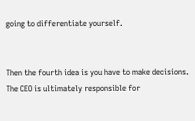going to differentiate yourself.


Then the fourth idea is you have to make decisions. The CEO is ultimately responsible for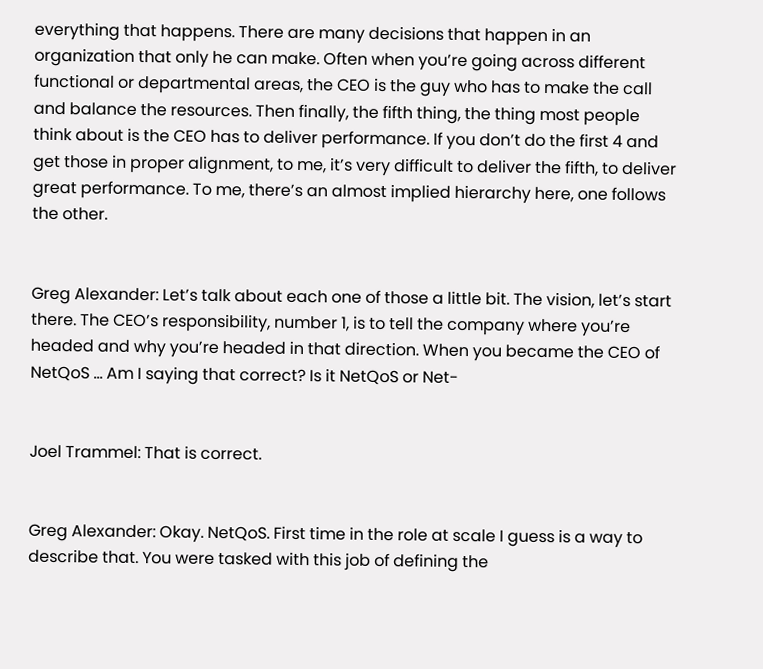everything that happens. There are many decisions that happen in an organization that only he can make. Often when you’re going across different functional or departmental areas, the CEO is the guy who has to make the call and balance the resources. Then finally, the fifth thing, the thing most people think about is the CEO has to deliver performance. If you don’t do the first 4 and get those in proper alignment, to me, it’s very difficult to deliver the fifth, to deliver great performance. To me, there’s an almost implied hierarchy here, one follows the other.


Greg Alexander: Let’s talk about each one of those a little bit. The vision, let’s start there. The CEO’s responsibility, number 1, is to tell the company where you’re headed and why you’re headed in that direction. When you became the CEO of NetQoS … Am I saying that correct? Is it NetQoS or Net-


Joel Trammel: That is correct.


Greg Alexander: Okay. NetQoS. First time in the role at scale I guess is a way to describe that. You were tasked with this job of defining the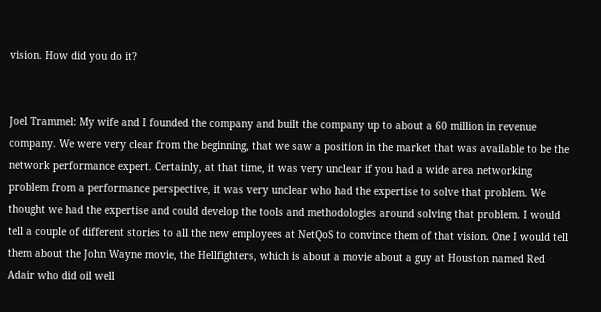vision. How did you do it?


Joel Trammel: My wife and I founded the company and built the company up to about a 60 million in revenue company. We were very clear from the beginning, that we saw a position in the market that was available to be the network performance expert. Certainly, at that time, it was very unclear if you had a wide area networking problem from a performance perspective, it was very unclear who had the expertise to solve that problem. We thought we had the expertise and could develop the tools and methodologies around solving that problem. I would tell a couple of different stories to all the new employees at NetQoS to convince them of that vision. One I would tell them about the John Wayne movie, the Hellfighters, which is about a movie about a guy at Houston named Red Adair who did oil well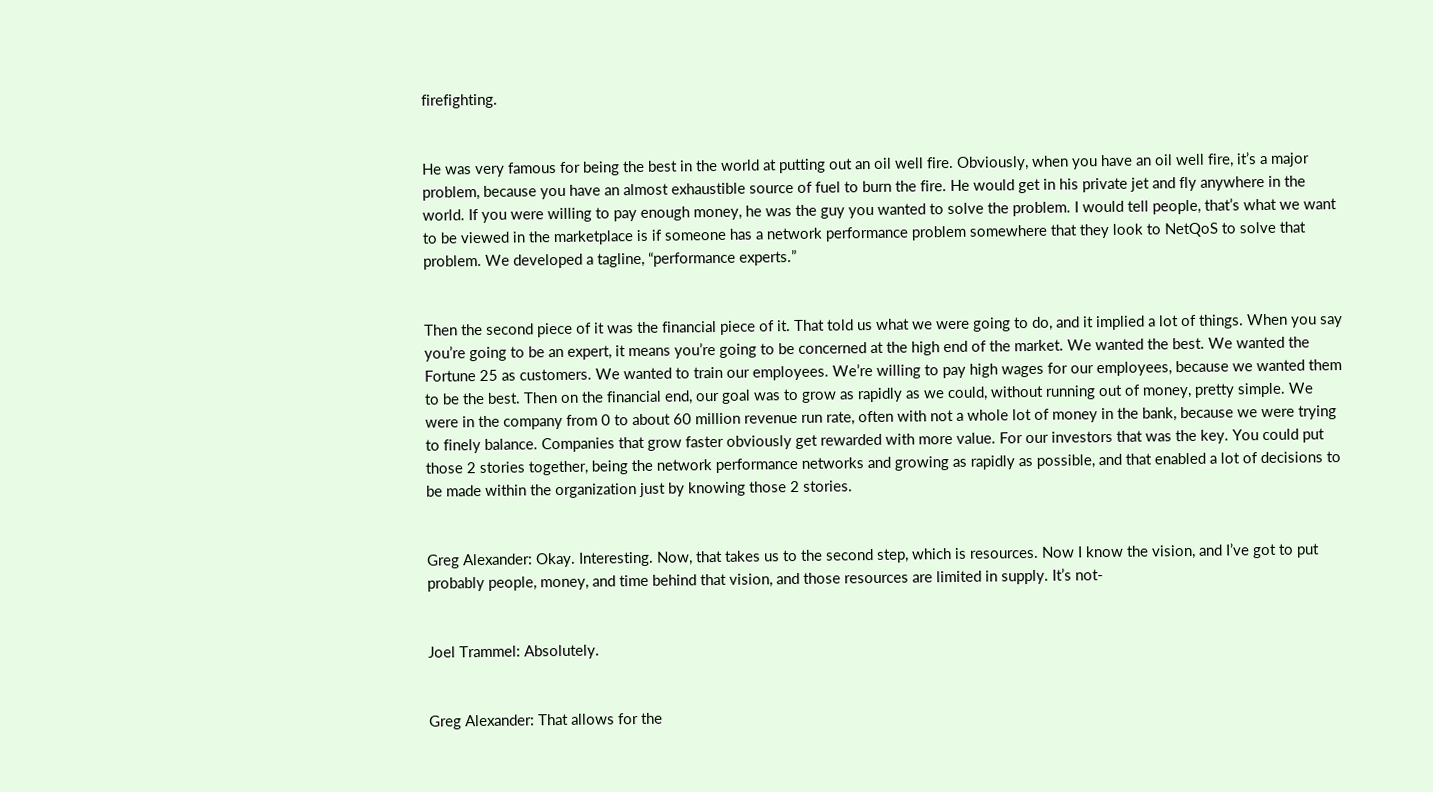firefighting.


He was very famous for being the best in the world at putting out an oil well fire. Obviously, when you have an oil well fire, it’s a major problem, because you have an almost exhaustible source of fuel to burn the fire. He would get in his private jet and fly anywhere in the world. If you were willing to pay enough money, he was the guy you wanted to solve the problem. I would tell people, that’s what we want to be viewed in the marketplace is if someone has a network performance problem somewhere that they look to NetQoS to solve that problem. We developed a tagline, “performance experts.”


Then the second piece of it was the financial piece of it. That told us what we were going to do, and it implied a lot of things. When you say you’re going to be an expert, it means you’re going to be concerned at the high end of the market. We wanted the best. We wanted the Fortune 25 as customers. We wanted to train our employees. We’re willing to pay high wages for our employees, because we wanted them to be the best. Then on the financial end, our goal was to grow as rapidly as we could, without running out of money, pretty simple. We were in the company from 0 to about 60 million revenue run rate, often with not a whole lot of money in the bank, because we were trying to finely balance. Companies that grow faster obviously get rewarded with more value. For our investors that was the key. You could put those 2 stories together, being the network performance networks and growing as rapidly as possible, and that enabled a lot of decisions to be made within the organization just by knowing those 2 stories.


Greg Alexander: Okay. Interesting. Now, that takes us to the second step, which is resources. Now I know the vision, and I’ve got to put probably people, money, and time behind that vision, and those resources are limited in supply. It’s not-


Joel Trammel: Absolutely.


Greg Alexander: That allows for the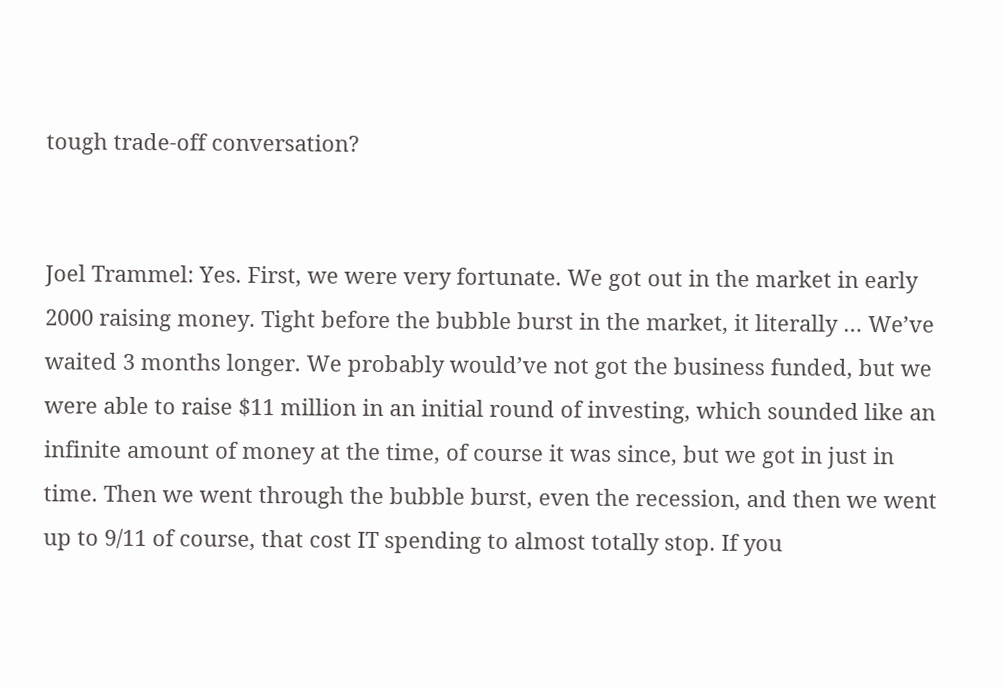tough trade-off conversation?


Joel Trammel: Yes. First, we were very fortunate. We got out in the market in early 2000 raising money. Tight before the bubble burst in the market, it literally … We’ve waited 3 months longer. We probably would’ve not got the business funded, but we were able to raise $11 million in an initial round of investing, which sounded like an infinite amount of money at the time, of course it was since, but we got in just in time. Then we went through the bubble burst, even the recession, and then we went up to 9/11 of course, that cost IT spending to almost totally stop. If you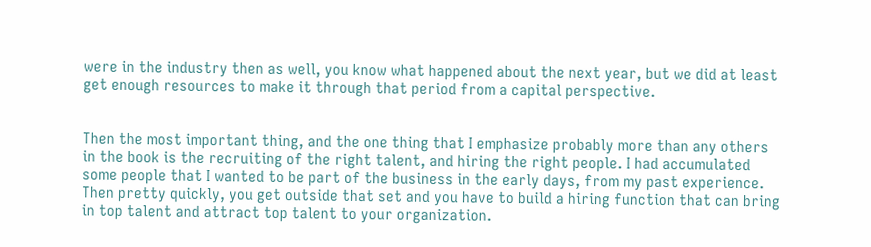were in the industry then as well, you know what happened about the next year, but we did at least get enough resources to make it through that period from a capital perspective.


Then the most important thing, and the one thing that I emphasize probably more than any others in the book is the recruiting of the right talent, and hiring the right people. I had accumulated some people that I wanted to be part of the business in the early days, from my past experience. Then pretty quickly, you get outside that set and you have to build a hiring function that can bring in top talent and attract top talent to your organization.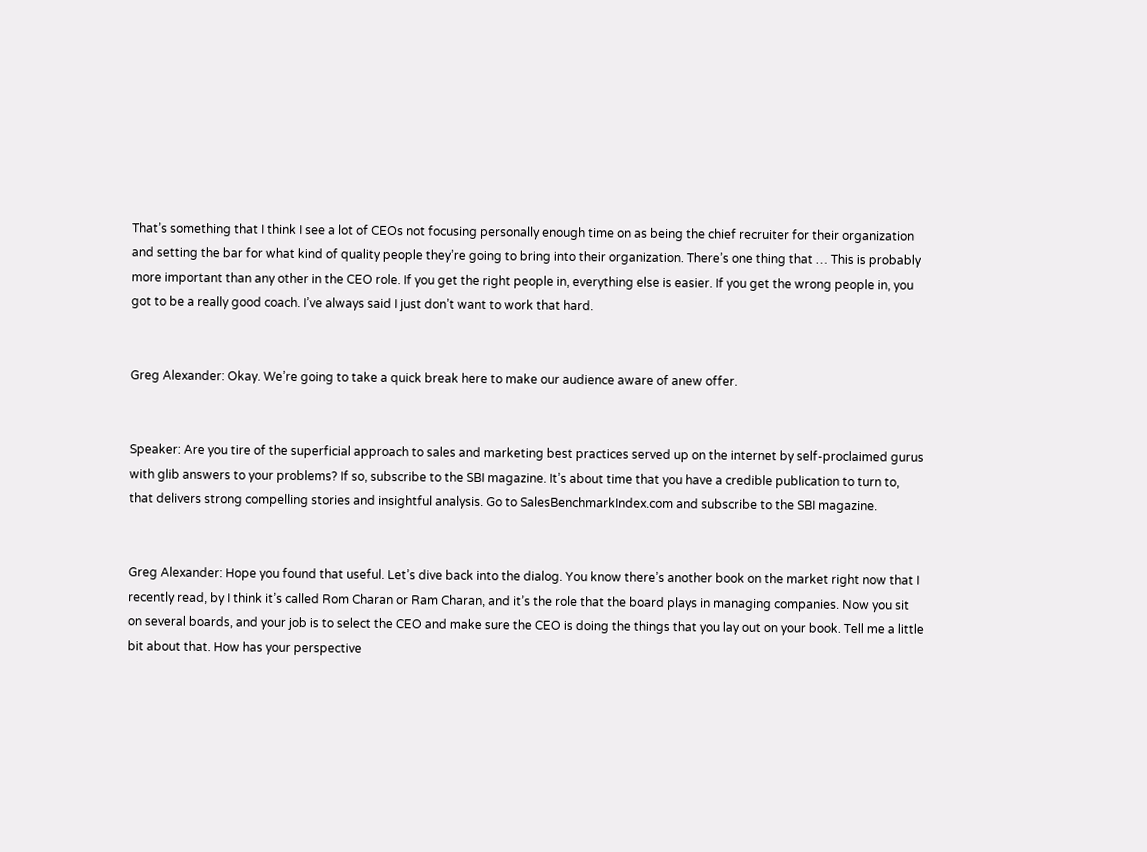That’s something that I think I see a lot of CEOs not focusing personally enough time on as being the chief recruiter for their organization and setting the bar for what kind of quality people they’re going to bring into their organization. There’s one thing that … This is probably more important than any other in the CEO role. If you get the right people in, everything else is easier. If you get the wrong people in, you got to be a really good coach. I’ve always said I just don’t want to work that hard.


Greg Alexander: Okay. We’re going to take a quick break here to make our audience aware of anew offer.


Speaker: Are you tire of the superficial approach to sales and marketing best practices served up on the internet by self-proclaimed gurus with glib answers to your problems? If so, subscribe to the SBI magazine. It’s about time that you have a credible publication to turn to, that delivers strong compelling stories and insightful analysis. Go to SalesBenchmarkIndex.com and subscribe to the SBI magazine.


Greg Alexander: Hope you found that useful. Let’s dive back into the dialog. You know there’s another book on the market right now that I recently read, by I think it’s called Rom Charan or Ram Charan, and it’s the role that the board plays in managing companies. Now you sit on several boards, and your job is to select the CEO and make sure the CEO is doing the things that you lay out on your book. Tell me a little bit about that. How has your perspective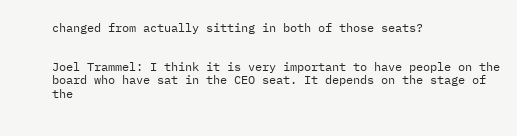changed from actually sitting in both of those seats?


Joel Trammel: I think it is very important to have people on the board who have sat in the CEO seat. It depends on the stage of the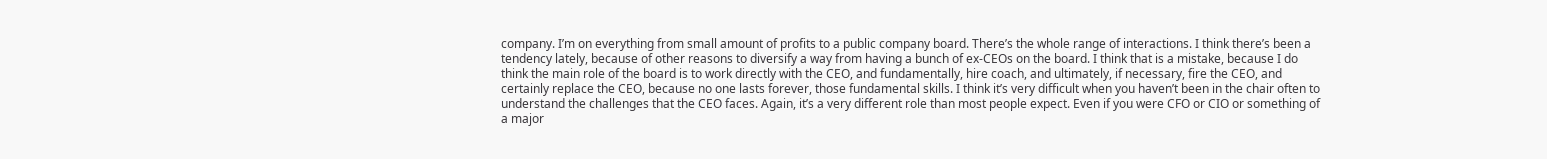company. I’m on everything from small amount of profits to a public company board. There’s the whole range of interactions. I think there’s been a tendency lately, because of other reasons to diversify a way from having a bunch of ex-CEOs on the board. I think that is a mistake, because I do think the main role of the board is to work directly with the CEO, and fundamentally, hire coach, and ultimately, if necessary, fire the CEO, and certainly replace the CEO, because no one lasts forever, those fundamental skills. I think it’s very difficult when you haven’t been in the chair often to understand the challenges that the CEO faces. Again, it’s a very different role than most people expect. Even if you were CFO or CIO or something of a major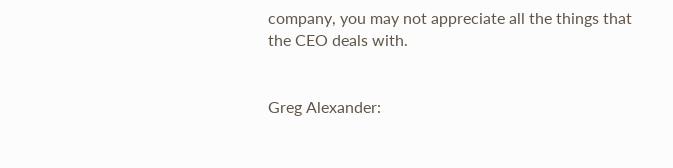company, you may not appreciate all the things that the CEO deals with.


Greg Alexander: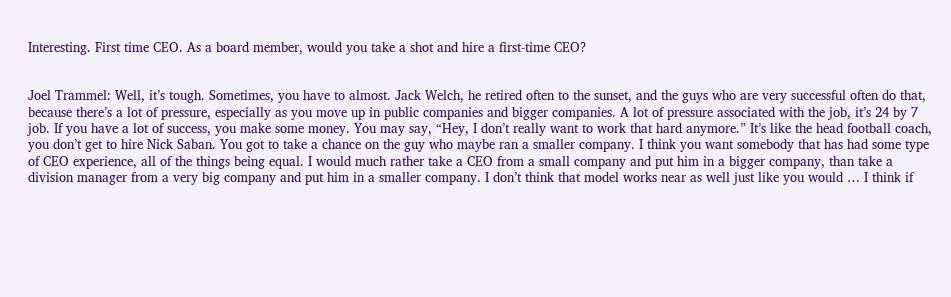Interesting. First time CEO. As a board member, would you take a shot and hire a first-time CEO?


Joel Trammel: Well, it’s tough. Sometimes, you have to almost. Jack Welch, he retired often to the sunset, and the guys who are very successful often do that, because there’s a lot of pressure, especially as you move up in public companies and bigger companies. A lot of pressure associated with the job, it’s 24 by 7 job. If you have a lot of success, you make some money. You may say, “Hey, I don’t really want to work that hard anymore.” It’s like the head football coach, you don’t get to hire Nick Saban. You got to take a chance on the guy who maybe ran a smaller company. I think you want somebody that has had some type of CEO experience, all of the things being equal. I would much rather take a CEO from a small company and put him in a bigger company, than take a division manager from a very big company and put him in a smaller company. I don’t think that model works near as well just like you would … I think if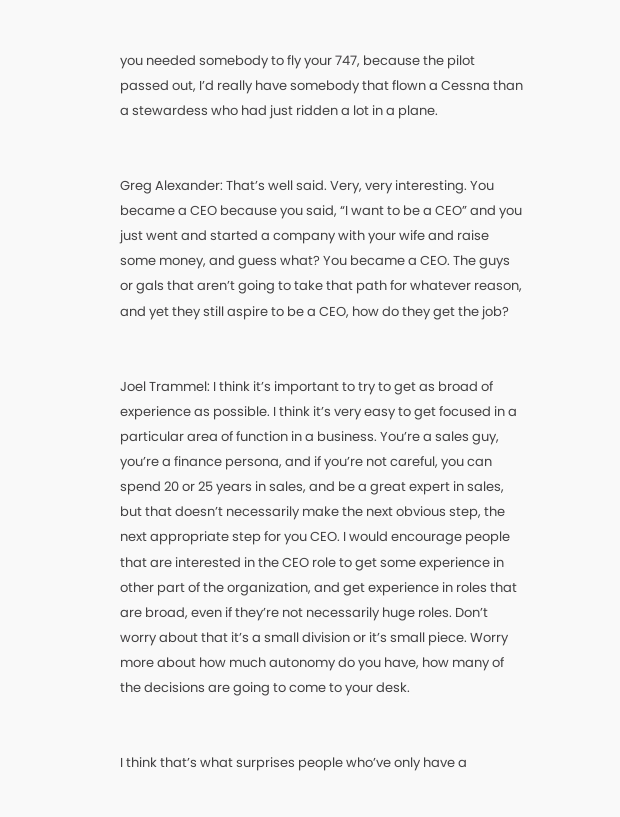you needed somebody to fly your 747, because the pilot passed out, I’d really have somebody that flown a Cessna than a stewardess who had just ridden a lot in a plane.


Greg Alexander: That’s well said. Very, very interesting. You became a CEO because you said, “I want to be a CEO” and you just went and started a company with your wife and raise some money, and guess what? You became a CEO. The guys or gals that aren’t going to take that path for whatever reason, and yet they still aspire to be a CEO, how do they get the job?


Joel Trammel: I think it’s important to try to get as broad of experience as possible. I think it’s very easy to get focused in a particular area of function in a business. You’re a sales guy, you’re a finance persona, and if you’re not careful, you can spend 20 or 25 years in sales, and be a great expert in sales, but that doesn’t necessarily make the next obvious step, the next appropriate step for you CEO. I would encourage people that are interested in the CEO role to get some experience in other part of the organization, and get experience in roles that are broad, even if they’re not necessarily huge roles. Don’t worry about that it’s a small division or it’s small piece. Worry more about how much autonomy do you have, how many of the decisions are going to come to your desk.


I think that’s what surprises people who’ve only have a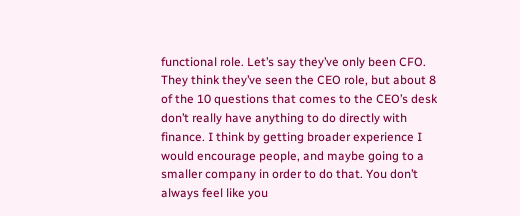functional role. Let’s say they’ve only been CFO. They think they’ve seen the CEO role, but about 8 of the 10 questions that comes to the CEO’s desk don’t really have anything to do directly with finance. I think by getting broader experience I would encourage people, and maybe going to a smaller company in order to do that. You don’t always feel like you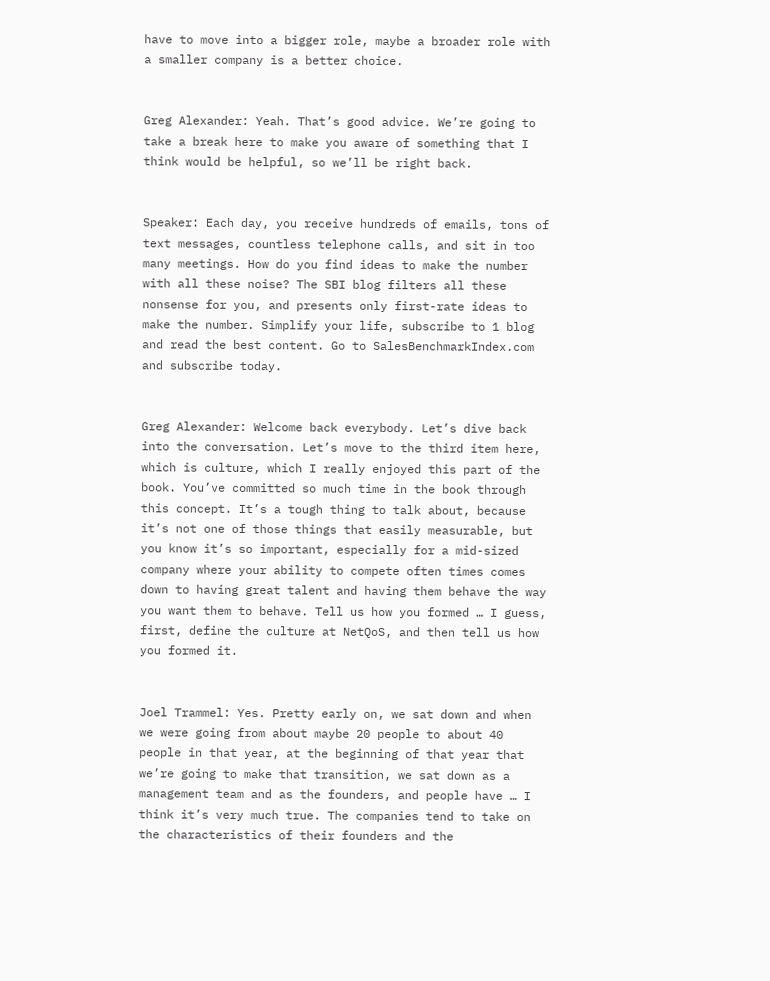have to move into a bigger role, maybe a broader role with a smaller company is a better choice.


Greg Alexander: Yeah. That’s good advice. We’re going to take a break here to make you aware of something that I think would be helpful, so we’ll be right back.


Speaker: Each day, you receive hundreds of emails, tons of text messages, countless telephone calls, and sit in too many meetings. How do you find ideas to make the number with all these noise? The SBI blog filters all these nonsense for you, and presents only first-rate ideas to make the number. Simplify your life, subscribe to 1 blog and read the best content. Go to SalesBenchmarkIndex.com and subscribe today.


Greg Alexander: Welcome back everybody. Let’s dive back into the conversation. Let’s move to the third item here, which is culture, which I really enjoyed this part of the book. You’ve committed so much time in the book through this concept. It’s a tough thing to talk about, because it’s not one of those things that easily measurable, but you know it’s so important, especially for a mid-sized company where your ability to compete often times comes down to having great talent and having them behave the way you want them to behave. Tell us how you formed … I guess, first, define the culture at NetQoS, and then tell us how you formed it.


Joel Trammel: Yes. Pretty early on, we sat down and when we were going from about maybe 20 people to about 40 people in that year, at the beginning of that year that we’re going to make that transition, we sat down as a management team and as the founders, and people have … I think it’s very much true. The companies tend to take on the characteristics of their founders and the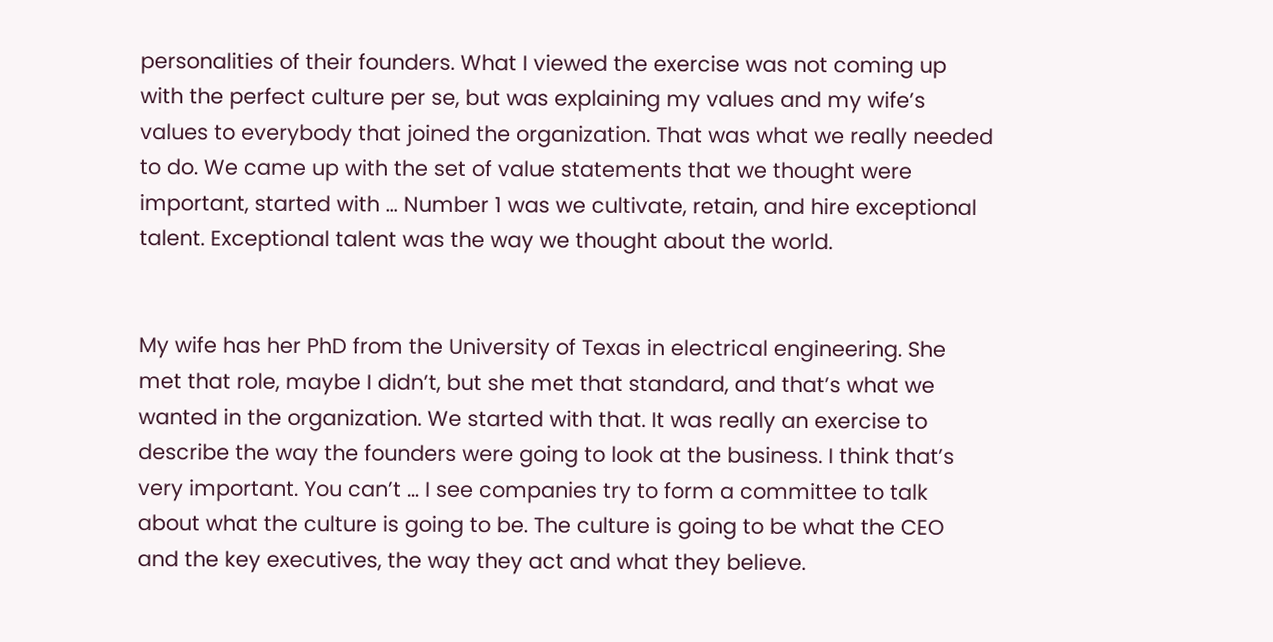personalities of their founders. What I viewed the exercise was not coming up with the perfect culture per se, but was explaining my values and my wife’s values to everybody that joined the organization. That was what we really needed to do. We came up with the set of value statements that we thought were important, started with … Number 1 was we cultivate, retain, and hire exceptional talent. Exceptional talent was the way we thought about the world.


My wife has her PhD from the University of Texas in electrical engineering. She met that role, maybe I didn’t, but she met that standard, and that’s what we wanted in the organization. We started with that. It was really an exercise to describe the way the founders were going to look at the business. I think that’s very important. You can’t … I see companies try to form a committee to talk about what the culture is going to be. The culture is going to be what the CEO and the key executives, the way they act and what they believe.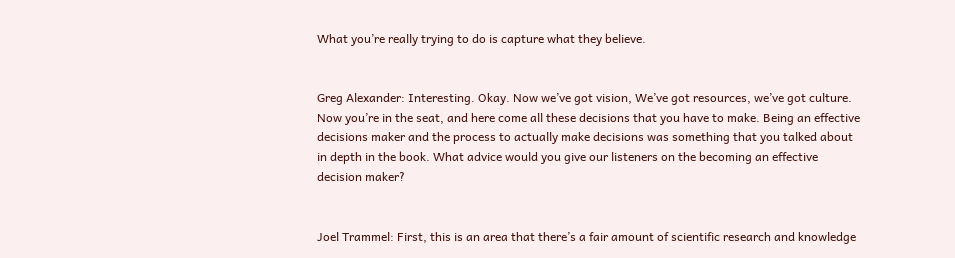What you’re really trying to do is capture what they believe.


Greg Alexander: Interesting. Okay. Now we’ve got vision, We’ve got resources, we’ve got culture. Now you’re in the seat, and here come all these decisions that you have to make. Being an effective decisions maker and the process to actually make decisions was something that you talked about in depth in the book. What advice would you give our listeners on the becoming an effective decision maker?


Joel Trammel: First, this is an area that there’s a fair amount of scientific research and knowledge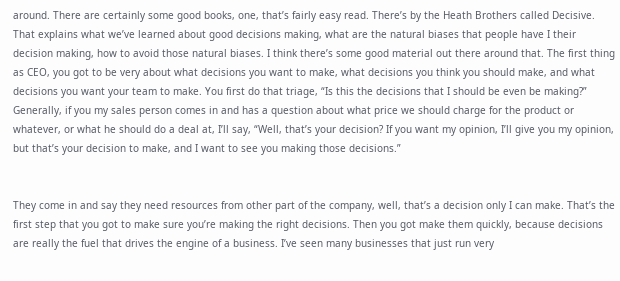around. There are certainly some good books, one, that’s fairly easy read. There’s by the Heath Brothers called Decisive. That explains what we’ve learned about good decisions making, what are the natural biases that people have I their decision making, how to avoid those natural biases. I think there’s some good material out there around that. The first thing as CEO, you got to be very about what decisions you want to make, what decisions you think you should make, and what decisions you want your team to make. You first do that triage, “Is this the decisions that I should be even be making?” Generally, if you my sales person comes in and has a question about what price we should charge for the product or whatever, or what he should do a deal at, I’ll say, “Well, that’s your decision? If you want my opinion, I’ll give you my opinion, but that’s your decision to make, and I want to see you making those decisions.”


They come in and say they need resources from other part of the company, well, that’s a decision only I can make. That’s the first step that you got to make sure you’re making the right decisions. Then you got make them quickly, because decisions are really the fuel that drives the engine of a business. I’ve seen many businesses that just run very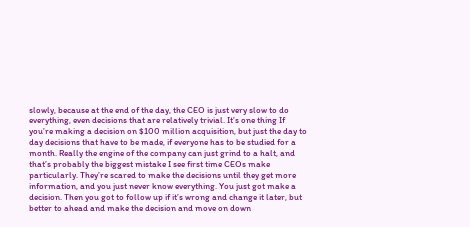slowly, because at the end of the day, the CEO is just very slow to do everything, even decisions that are relatively trivial. It’s one thing If you’re making a decision on $100 million acquisition, but just the day to day decisions that have to be made, if everyone has to be studied for a month. Really the engine of the company can just grind to a halt, and that’s probably the biggest mistake I see first time CEOs make particularly. They’re scared to make the decisions until they get more information, and you just never know everything. You just got make a decision. Then you got to follow up if it’s wrong and change it later, but better to ahead and make the decision and move on down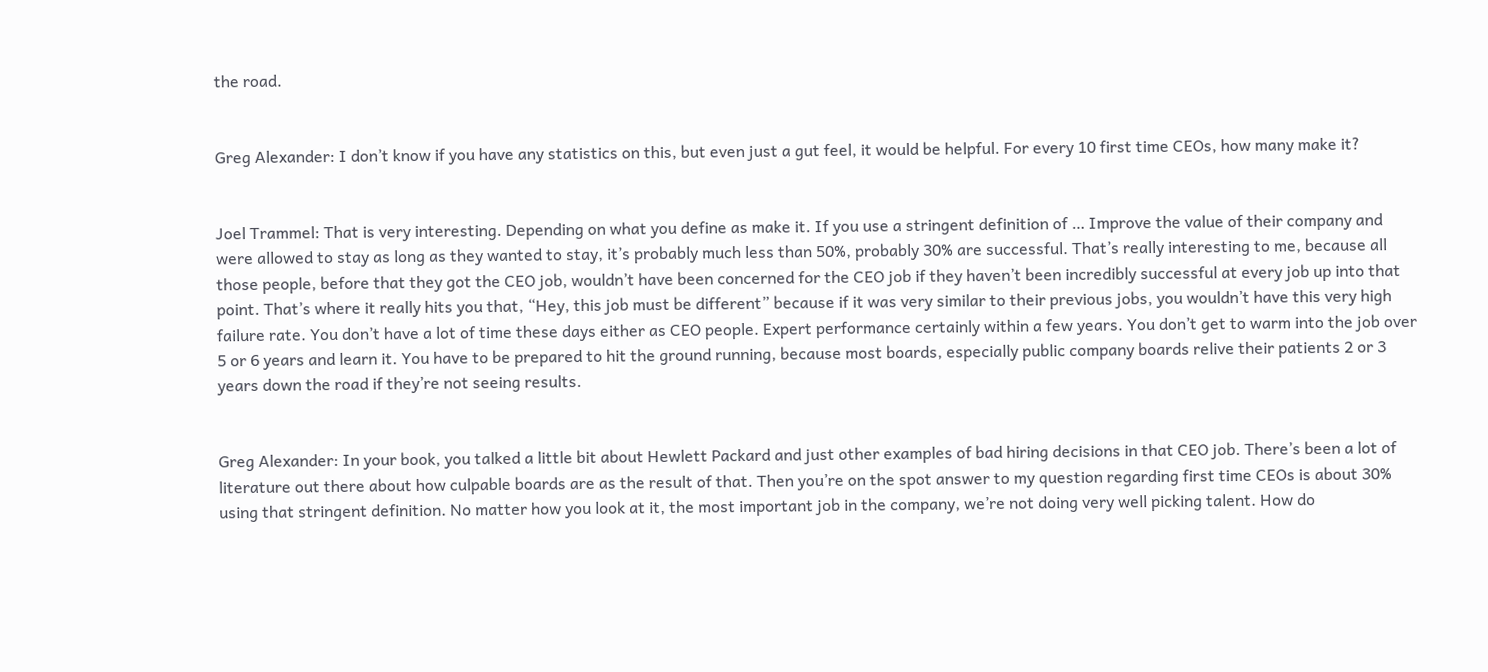the road.


Greg Alexander: I don’t know if you have any statistics on this, but even just a gut feel, it would be helpful. For every 10 first time CEOs, how many make it?


Joel Trammel: That is very interesting. Depending on what you define as make it. If you use a stringent definition of … Improve the value of their company and were allowed to stay as long as they wanted to stay, it’s probably much less than 50%, probably 30% are successful. That’s really interesting to me, because all those people, before that they got the CEO job, wouldn’t have been concerned for the CEO job if they haven’t been incredibly successful at every job up into that point. That’s where it really hits you that, “Hey, this job must be different” because if it was very similar to their previous jobs, you wouldn’t have this very high failure rate. You don’t have a lot of time these days either as CEO people. Expert performance certainly within a few years. You don’t get to warm into the job over 5 or 6 years and learn it. You have to be prepared to hit the ground running, because most boards, especially public company boards relive their patients 2 or 3 years down the road if they’re not seeing results.


Greg Alexander: In your book, you talked a little bit about Hewlett Packard and just other examples of bad hiring decisions in that CEO job. There’s been a lot of literature out there about how culpable boards are as the result of that. Then you’re on the spot answer to my question regarding first time CEOs is about 30% using that stringent definition. No matter how you look at it, the most important job in the company, we’re not doing very well picking talent. How do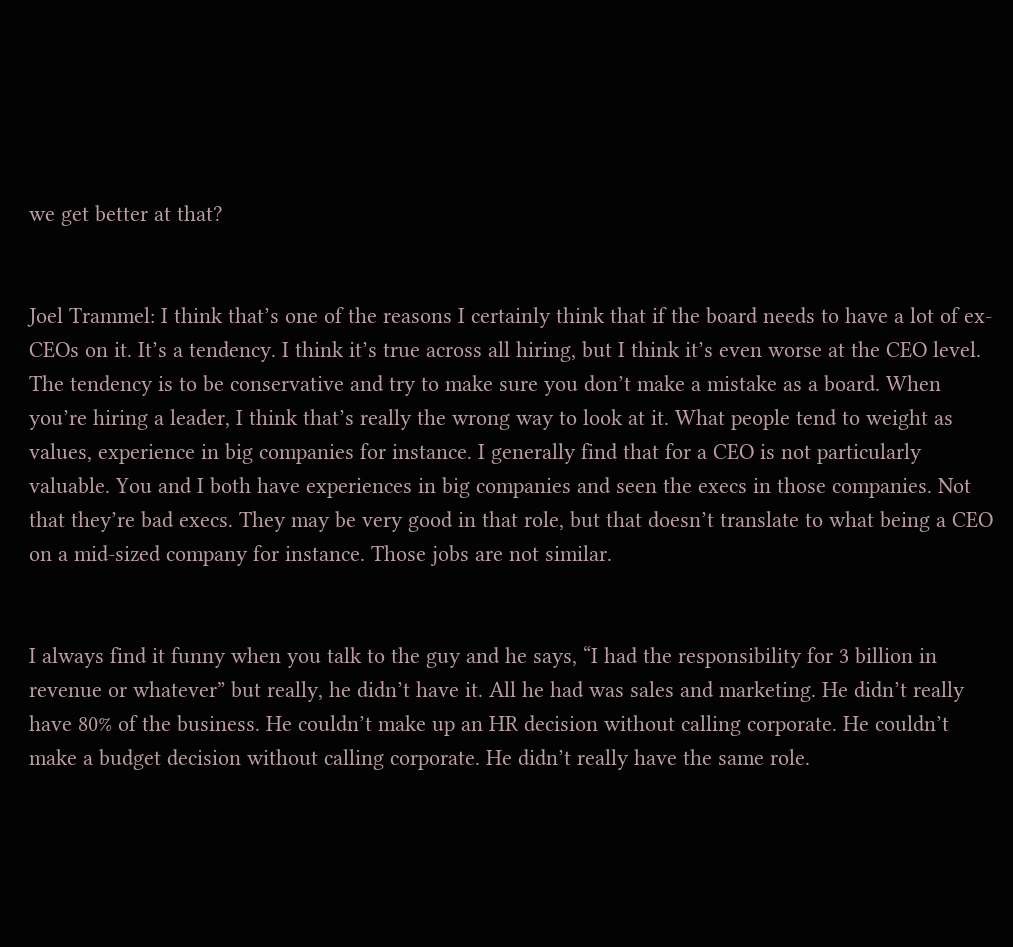we get better at that?


Joel Trammel: I think that’s one of the reasons I certainly think that if the board needs to have a lot of ex-CEOs on it. It’s a tendency. I think it’s true across all hiring, but I think it’s even worse at the CEO level. The tendency is to be conservative and try to make sure you don’t make a mistake as a board. When you’re hiring a leader, I think that’s really the wrong way to look at it. What people tend to weight as values, experience in big companies for instance. I generally find that for a CEO is not particularly valuable. You and I both have experiences in big companies and seen the execs in those companies. Not that they’re bad execs. They may be very good in that role, but that doesn’t translate to what being a CEO on a mid-sized company for instance. Those jobs are not similar.


I always find it funny when you talk to the guy and he says, “I had the responsibility for 3 billion in revenue or whatever” but really, he didn’t have it. All he had was sales and marketing. He didn’t really have 80% of the business. He couldn’t make up an HR decision without calling corporate. He couldn’t make a budget decision without calling corporate. He didn’t really have the same role.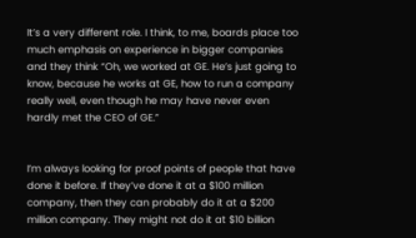It’s a very different role. I think, to me, boards place too much emphasis on experience in bigger companies and they think “Oh, we worked at GE. He’s just going to know, because he works at GE, how to run a company really well, even though he may have never even hardly met the CEO of GE.”


I’m always looking for proof points of people that have done it before. If they’ve done it at a $100 million company, then they can probably do it at a $200 million company. They might not do it at $10 billion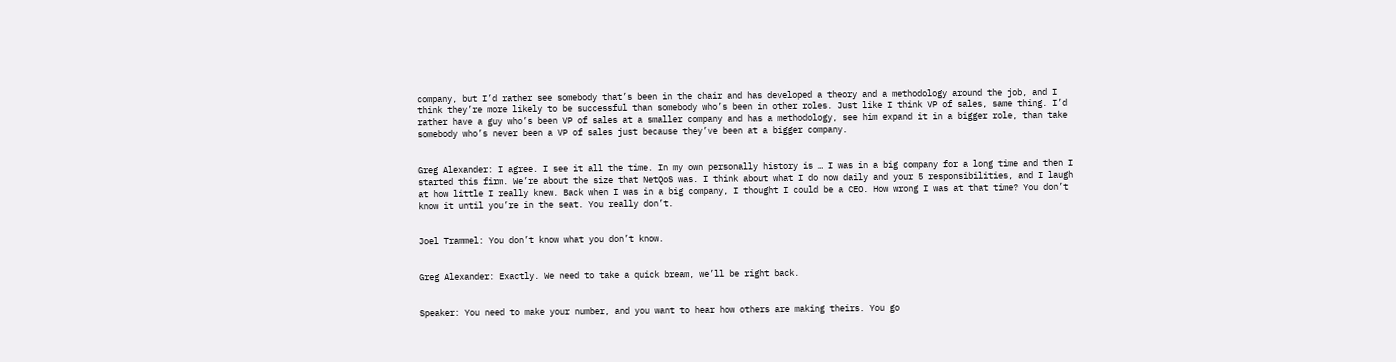company, but I’d rather see somebody that’s been in the chair and has developed a theory and a methodology around the job, and I think they’re more likely to be successful than somebody who’s been in other roles. Just like I think VP of sales, same thing. I’d rather have a guy who’s been VP of sales at a smaller company and has a methodology, see him expand it in a bigger role, than take somebody who’s never been a VP of sales just because they’ve been at a bigger company.


Greg Alexander: I agree. I see it all the time. In my own personally history is … I was in a big company for a long time and then I started this firm. We’re about the size that NetQoS was. I think about what I do now daily and your 5 responsibilities, and I laugh at how little I really knew. Back when I was in a big company, I thought I could be a CEO. How wrong I was at that time? You don’t know it until you’re in the seat. You really don’t.


Joel Trammel: You don’t know what you don’t know.


Greg Alexander: Exactly. We need to take a quick bream, we’ll be right back.


Speaker: You need to make your number, and you want to hear how others are making theirs. You go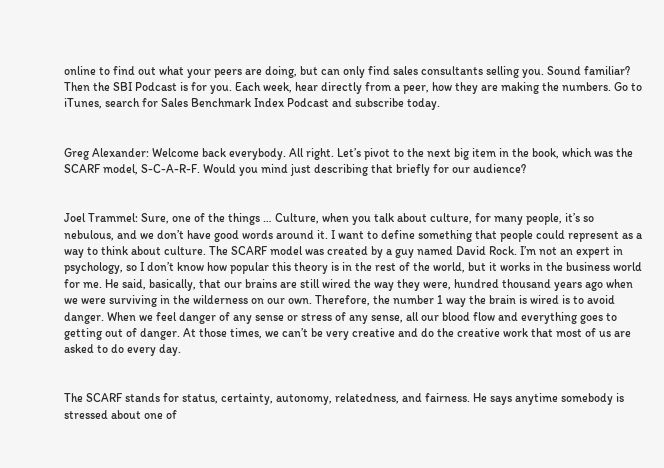online to find out what your peers are doing, but can only find sales consultants selling you. Sound familiar? Then the SBI Podcast is for you. Each week, hear directly from a peer, how they are making the numbers. Go to iTunes, search for Sales Benchmark Index Podcast and subscribe today.


Greg Alexander: Welcome back everybody. All right. Let’s pivot to the next big item in the book, which was the SCARF model, S-C-A-R-F. Would you mind just describing that briefly for our audience?


Joel Trammel: Sure, one of the things … Culture, when you talk about culture, for many people, it’s so nebulous, and we don’t have good words around it. I want to define something that people could represent as a way to think about culture. The SCARF model was created by a guy named David Rock. I’m not an expert in psychology, so I don’t know how popular this theory is in the rest of the world, but it works in the business world for me. He said, basically, that our brains are still wired the way they were, hundred thousand years ago when we were surviving in the wilderness on our own. Therefore, the number 1 way the brain is wired is to avoid danger. When we feel danger of any sense or stress of any sense, all our blood flow and everything goes to getting out of danger. At those times, we can’t be very creative and do the creative work that most of us are asked to do every day.


The SCARF stands for status, certainty, autonomy, relatedness, and fairness. He says anytime somebody is stressed about one of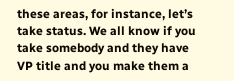these areas, for instance, let’s take status. We all know if you take somebody and they have VP title and you make them a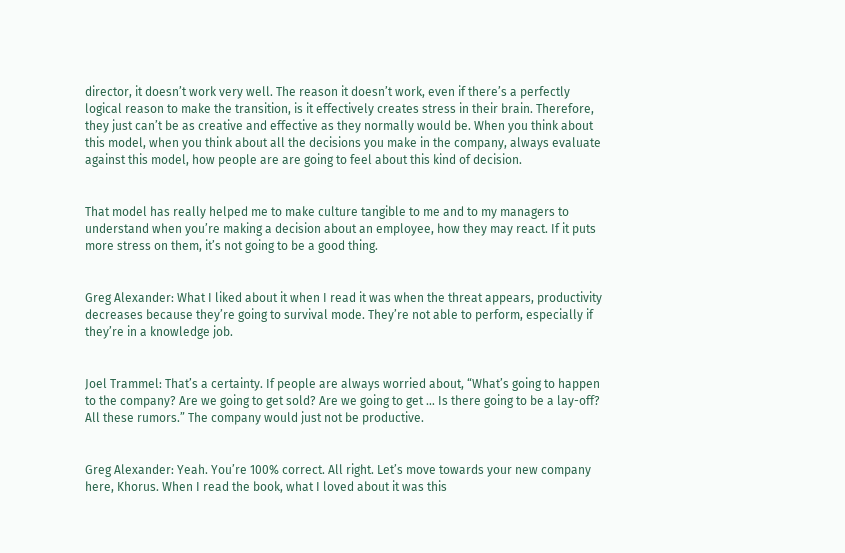director, it doesn’t work very well. The reason it doesn’t work, even if there’s a perfectly logical reason to make the transition, is it effectively creates stress in their brain. Therefore, they just can’t be as creative and effective as they normally would be. When you think about this model, when you think about all the decisions you make in the company, always evaluate against this model, how people are are going to feel about this kind of decision.


That model has really helped me to make culture tangible to me and to my managers to understand when you’re making a decision about an employee, how they may react. If it puts more stress on them, it’s not going to be a good thing.


Greg Alexander: What I liked about it when I read it was when the threat appears, productivity decreases because they’re going to survival mode. They’re not able to perform, especially if they’re in a knowledge job.


Joel Trammel: That’s a certainty. If people are always worried about, “What’s going to happen to the company? Are we going to get sold? Are we going to get … Is there going to be a lay-off? All these rumors.” The company would just not be productive.


Greg Alexander: Yeah. You’re 100% correct. All right. Let’s move towards your new company here, Khorus. When I read the book, what I loved about it was this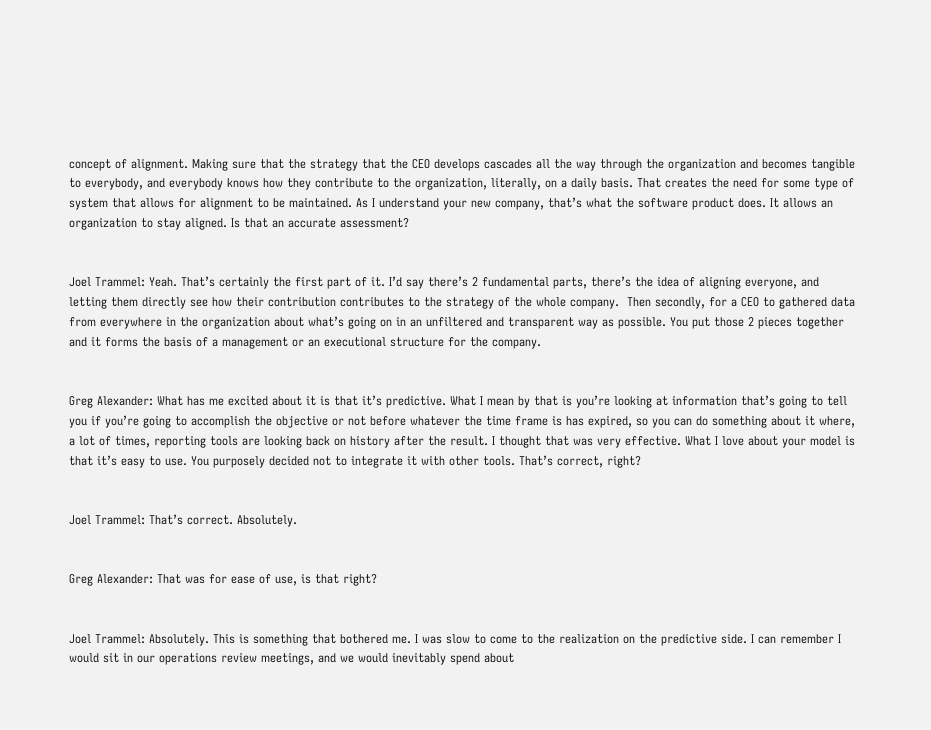concept of alignment. Making sure that the strategy that the CEO develops cascades all the way through the organization and becomes tangible to everybody, and everybody knows how they contribute to the organization, literally, on a daily basis. That creates the need for some type of system that allows for alignment to be maintained. As I understand your new company, that’s what the software product does. It allows an organization to stay aligned. Is that an accurate assessment?


Joel Trammel: Yeah. That’s certainly the first part of it. I’d say there’s 2 fundamental parts, there’s the idea of aligning everyone, and letting them directly see how their contribution contributes to the strategy of the whole company.  Then secondly, for a CEO to gathered data from everywhere in the organization about what’s going on in an unfiltered and transparent way as possible. You put those 2 pieces together and it forms the basis of a management or an executional structure for the company.


Greg Alexander: What has me excited about it is that it’s predictive. What I mean by that is you’re looking at information that’s going to tell you if you’re going to accomplish the objective or not before whatever the time frame is has expired, so you can do something about it where, a lot of times, reporting tools are looking back on history after the result. I thought that was very effective. What I love about your model is that it’s easy to use. You purposely decided not to integrate it with other tools. That’s correct, right?


Joel Trammel: That’s correct. Absolutely.


Greg Alexander: That was for ease of use, is that right?


Joel Trammel: Absolutely. This is something that bothered me. I was slow to come to the realization on the predictive side. I can remember I would sit in our operations review meetings, and we would inevitably spend about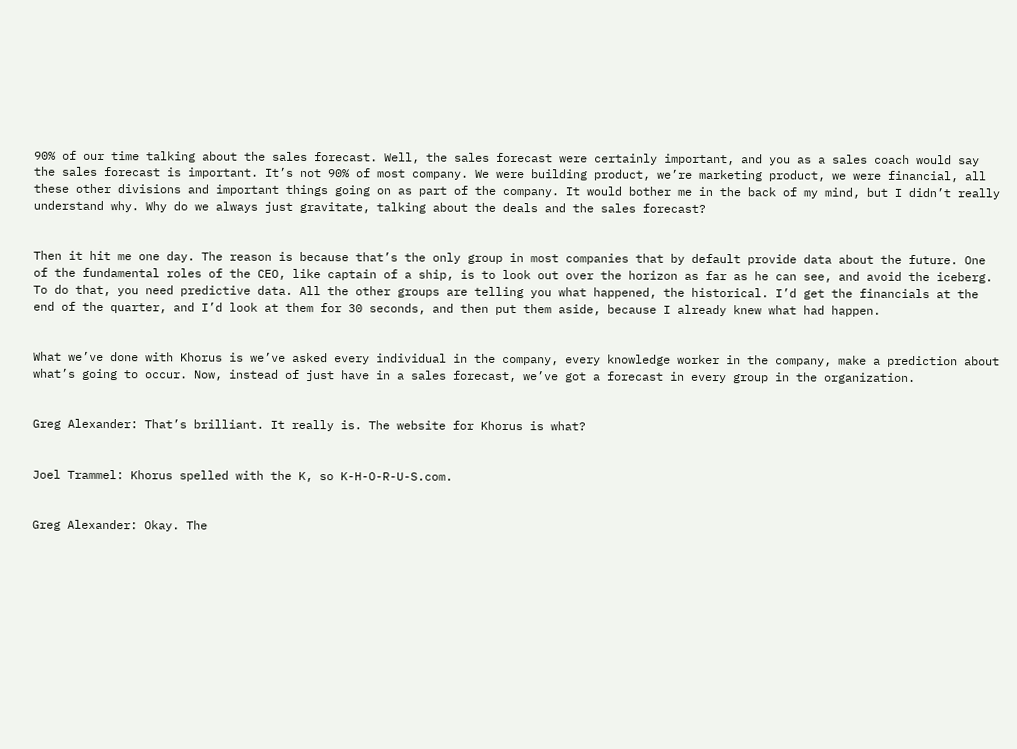90% of our time talking about the sales forecast. Well, the sales forecast were certainly important, and you as a sales coach would say the sales forecast is important. It’s not 90% of most company. We were building product, we’re marketing product, we were financial, all these other divisions and important things going on as part of the company. It would bother me in the back of my mind, but I didn’t really understand why. Why do we always just gravitate, talking about the deals and the sales forecast?


Then it hit me one day. The reason is because that’s the only group in most companies that by default provide data about the future. One of the fundamental roles of the CEO, like captain of a ship, is to look out over the horizon as far as he can see, and avoid the iceberg. To do that, you need predictive data. All the other groups are telling you what happened, the historical. I’d get the financials at the end of the quarter, and I’d look at them for 30 seconds, and then put them aside, because I already knew what had happen.


What we’ve done with Khorus is we’ve asked every individual in the company, every knowledge worker in the company, make a prediction about what’s going to occur. Now, instead of just have in a sales forecast, we’ve got a forecast in every group in the organization.


Greg Alexander: That’s brilliant. It really is. The website for Khorus is what?


Joel Trammel: Khorus spelled with the K, so K-H-O-R-U-S.com.


Greg Alexander: Okay. The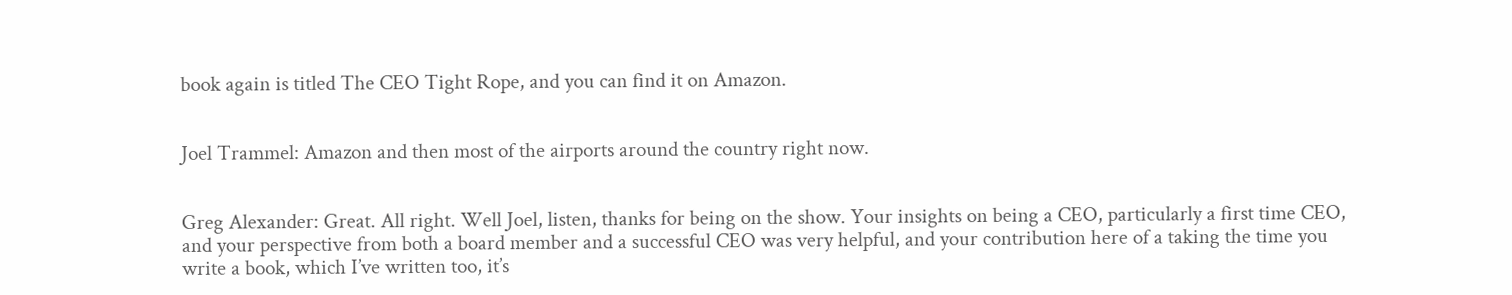book again is titled The CEO Tight Rope, and you can find it on Amazon.


Joel Trammel: Amazon and then most of the airports around the country right now.


Greg Alexander: Great. All right. Well Joel, listen, thanks for being on the show. Your insights on being a CEO, particularly a first time CEO, and your perspective from both a board member and a successful CEO was very helpful, and your contribution here of a taking the time you write a book, which I’ve written too, it’s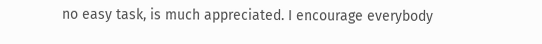no easy task, is much appreciated. I encourage everybody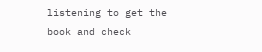listening to get the book and check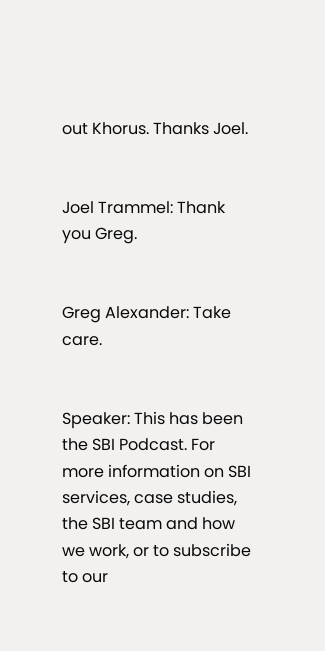out Khorus. Thanks Joel.


Joel Trammel: Thank you Greg.


Greg Alexander: Take care.


Speaker: This has been the SBI Podcast. For more information on SBI services, case studies, the SBI team and how we work, or to subscribe to our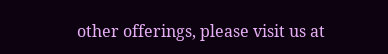other offerings, please visit us at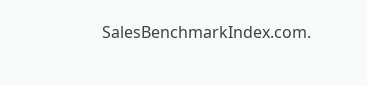SalesBenchmarkIndex.com.